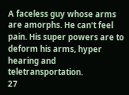A faceless guy whose arms are amorphs. He can't feel pain. His super powers are to deform his arms, hyper hearing and teletransportation.
27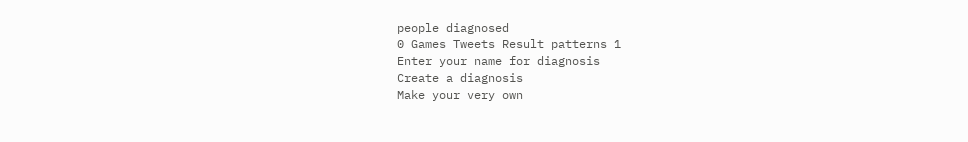people diagnosed
0 Games Tweets Result patterns 1
Enter your name for diagnosis
Create a diagnosis
Make your very own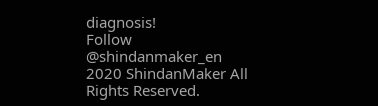diagnosis!
Follow @shindanmaker_en
2020 ShindanMaker All Rights Reserved.